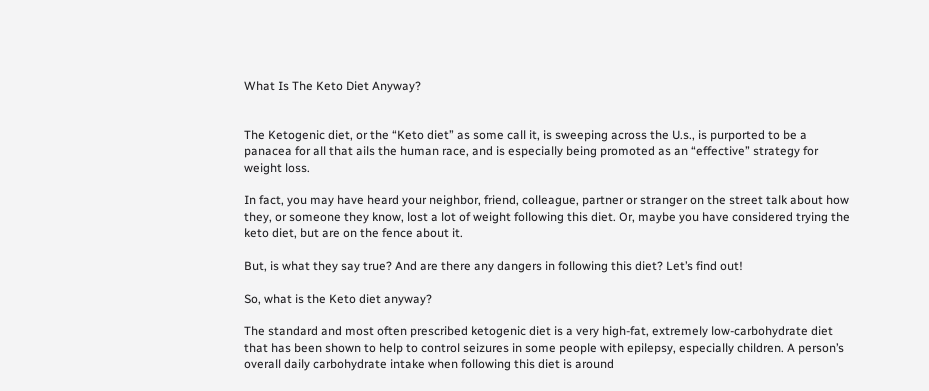What Is The Keto Diet Anyway?


The Ketogenic diet, or the “Keto diet” as some call it, is sweeping across the U.s., is purported to be a panacea for all that ails the human race, and is especially being promoted as an “effective” strategy for weight loss.

In fact, you may have heard your neighbor, friend, colleague, partner or stranger on the street talk about how they, or someone they know, lost a lot of weight following this diet. Or, maybe you have considered trying the keto diet, but are on the fence about it.

But, is what they say true? And are there any dangers in following this diet? Let’s find out!

So, what is the Keto diet anyway?

The standard and most often prescribed ketogenic diet is a very high-fat, extremely low-carbohydrate diet that has been shown to help to control seizures in some people with epilepsy, especially children. A person’s overall daily carbohydrate intake when following this diet is around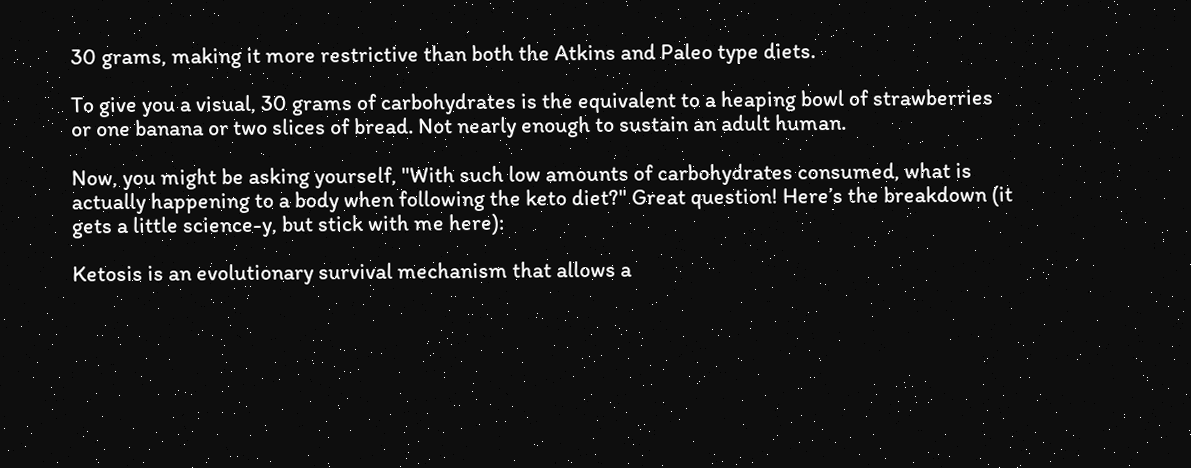30 grams, making it more restrictive than both the Atkins and Paleo type diets.

To give you a visual, 30 grams of carbohydrates is the equivalent to a heaping bowl of strawberries or one banana or two slices of bread. Not nearly enough to sustain an adult human.

Now, you might be asking yourself, "With such low amounts of carbohydrates consumed, what is actually happening to a body when following the keto diet?" Great question! Here’s the breakdown (it gets a little science-y, but stick with me here):

Ketosis is an evolutionary survival mechanism that allows a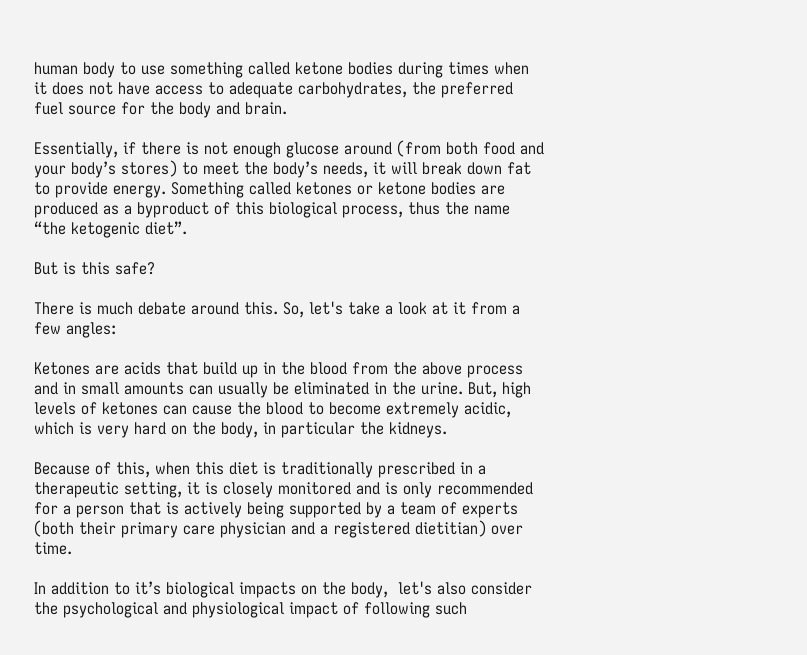human body to use something called ketone bodies during times when it does not have access to adequate carbohydrates, the preferred fuel source for the body and brain.

Essentially, if there is not enough glucose around (from both food and your body’s stores) to meet the body’s needs, it will break down fat to provide energy. Something called ketones or ketone bodies are produced as a byproduct of this biological process, thus the name “the ketogenic diet”.

But is this safe?

There is much debate around this. So, let's take a look at it from a few angles:

Ketones are acids that build up in the blood from the above process and in small amounts can usually be eliminated in the urine. But, high levels of ketones can cause the blood to become extremely acidic, which is very hard on the body, in particular the kidneys.

Because of this, when this diet is traditionally prescribed in a therapeutic setting, it is closely monitored and is only recommended for a person that is actively being supported by a team of experts (both their primary care physician and a registered dietitian) over time.

In addition to it’s biological impacts on the body,  let's also consider the psychological and physiological impact of following such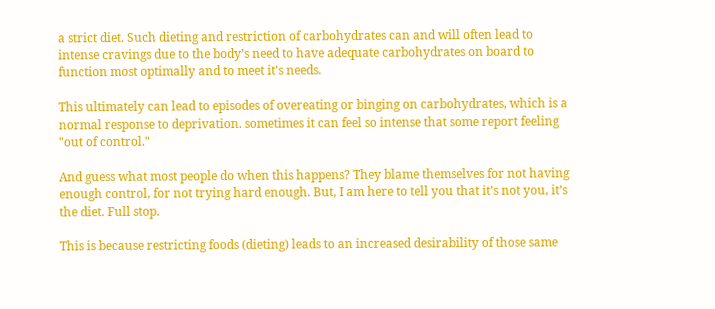a strict diet. Such dieting and restriction of carbohydrates can and will often lead to intense cravings due to the body’s need to have adequate carbohydrates on board to function most optimally and to meet it's needs.

This ultimately can lead to episodes of overeating or binging on carbohydrates, which is a normal response to deprivation. sometimes it can feel so intense that some report feeling "out of control."

And guess what most people do when this happens? They blame themselves for not having enough control, for not trying hard enough. But, I am here to tell you that it’s not you, it’s the diet. Full stop.

This is because restricting foods (dieting) leads to an increased desirability of those same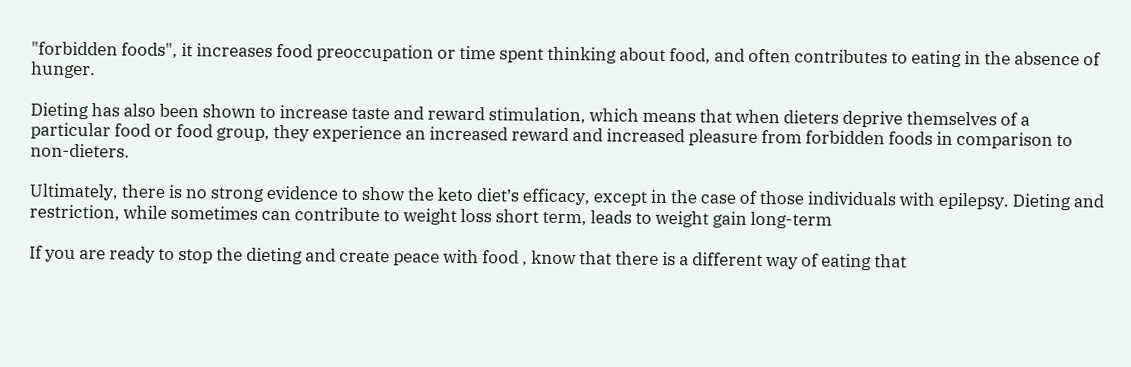"forbidden foods", it increases food preoccupation or time spent thinking about food, and often contributes to eating in the absence of hunger.

Dieting has also been shown to increase taste and reward stimulation, which means that when dieters deprive themselves of a particular food or food group, they experience an increased reward and increased pleasure from forbidden foods in comparison to non-dieters.

Ultimately, there is no strong evidence to show the keto diet’s efficacy, except in the case of those individuals with epilepsy. Dieting and restriction, while sometimes can contribute to weight loss short term, leads to weight gain long-term

If you are ready to stop the dieting and create peace with food , know that there is a different way of eating that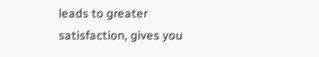leads to greater satisfaction, gives you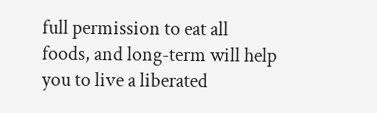full permission to eat all foods, and long-term will help you to live a liberated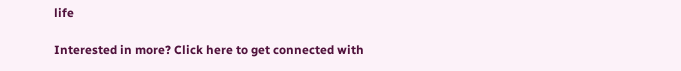life

Interested in more? Click here to get connected with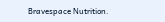Bravespace Nutrition.